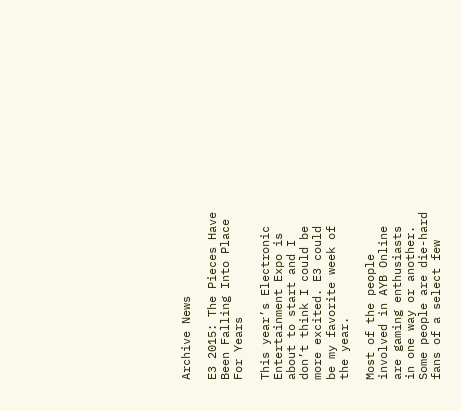Archive News

E3 2015: The Pieces Have Been Falling Into Place For Years

This year’s Electronic Entertainment Expo is about to start and I don’t think I could be more excited. E3 could be my favorite week of the year.

Most of the people involved in AYB Online are gaming enthusiasts in one way or another. Some people are die-hard fans of a select few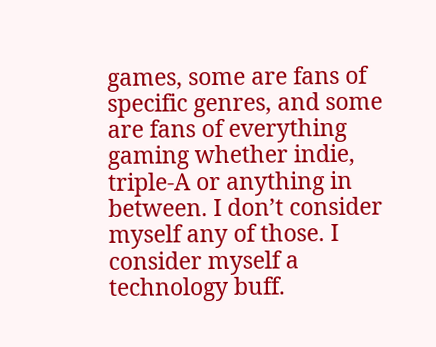games, some are fans of specific genres, and some are fans of everything gaming whether indie, triple-A or anything in between. I don’t consider myself any of those. I consider myself a technology buff.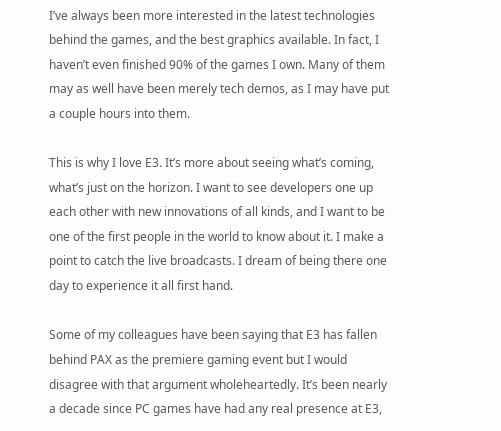I’ve always been more interested in the latest technologies behind the games, and the best graphics available. In fact, I haven’t even finished 90% of the games I own. Many of them may as well have been merely tech demos, as I may have put a couple hours into them.

This is why I love E3. It’s more about seeing what’s coming, what’s just on the horizon. I want to see developers one up each other with new innovations of all kinds, and I want to be one of the first people in the world to know about it. I make a point to catch the live broadcasts. I dream of being there one day to experience it all first hand.

Some of my colleagues have been saying that E3 has fallen behind PAX as the premiere gaming event but I would disagree with that argument wholeheartedly. It’s been nearly a decade since PC games have had any real presence at E3,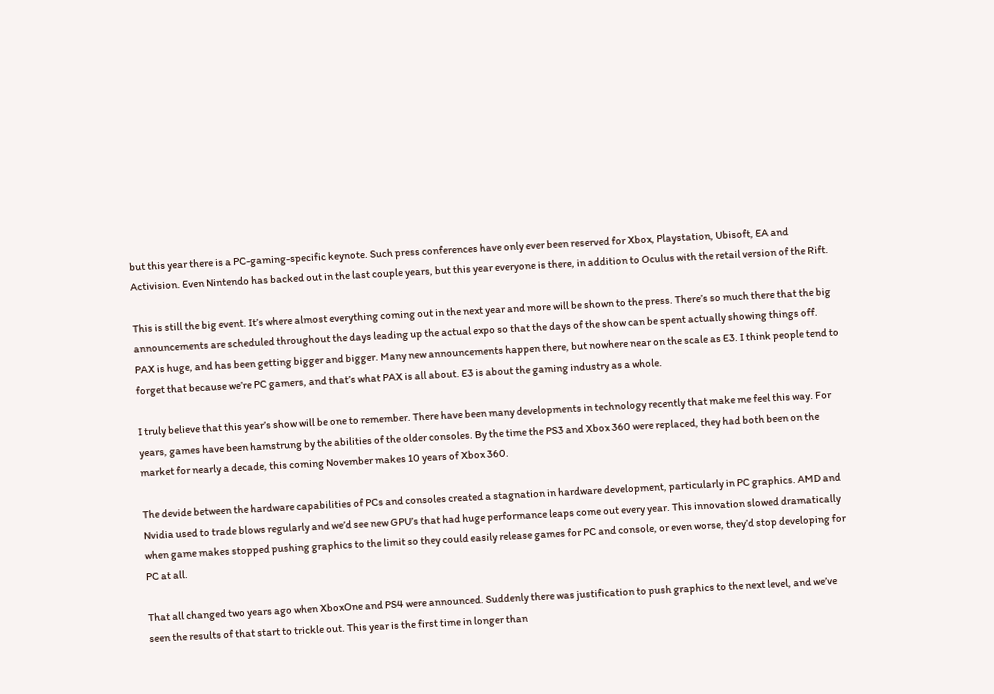but this year there is a PC-gaming-specific keynote. Such press conferences have only ever been reserved for Xbox, Playstation, Ubisoft, EA and Activision. Even Nintendo has backed out in the last couple years, but this year everyone is there, in addition to Oculus with the retail version of the Rift.

This is still the big event. It’s where almost everything coming out in the next year and more will be shown to the press. There’s so much there that the big announcements are scheduled throughout the days leading up the actual expo so that the days of the show can be spent actually showing things off. PAX is huge, and has been getting bigger and bigger. Many new announcements happen there, but nowhere near on the scale as E3. I think people tend to forget that because we’re PC gamers, and that’s what PAX is all about. E3 is about the gaming industry as a whole.

I truly believe that this year’s show will be one to remember. There have been many developments in technology recently that make me feel this way. For years, games have been hamstrung by the abilities of the older consoles. By the time the PS3 and Xbox 360 were replaced, they had both been on the market for nearly a decade, this coming November makes 10 years of Xbox 360.

The devide between the hardware capabilities of PCs and consoles created a stagnation in hardware development, particularly in PC graphics. AMD and Nvidia used to trade blows regularly and we’d see new GPU’s that had huge performance leaps come out every year. This innovation slowed dramatically when game makes stopped pushing graphics to the limit so they could easily release games for PC and console, or even worse, they’d stop developing for PC at all.

That all changed two years ago when XboxOne and PS4 were announced. Suddenly there was justification to push graphics to the next level, and we’ve seen the results of that start to trickle out. This year is the first time in longer than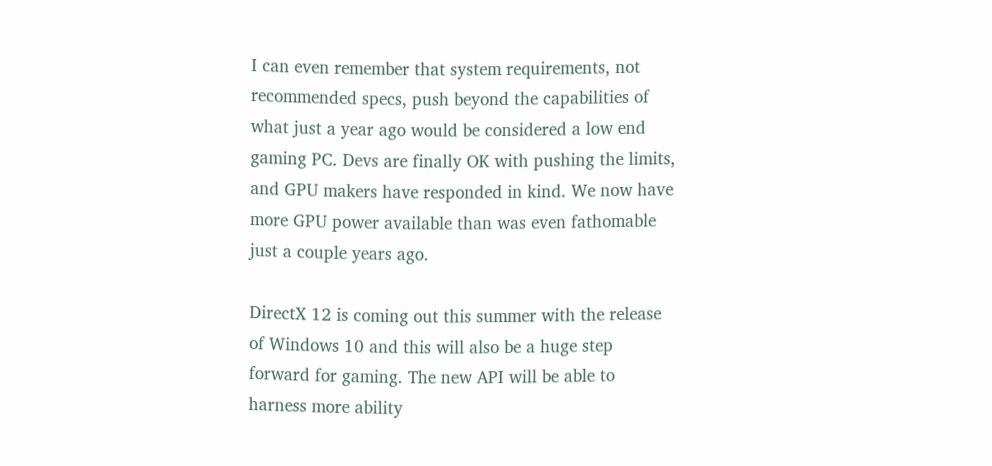I can even remember that system requirements, not recommended specs, push beyond the capabilities of what just a year ago would be considered a low end gaming PC. Devs are finally OK with pushing the limits, and GPU makers have responded in kind. We now have more GPU power available than was even fathomable just a couple years ago.

DirectX 12 is coming out this summer with the release of Windows 10 and this will also be a huge step forward for gaming. The new API will be able to harness more ability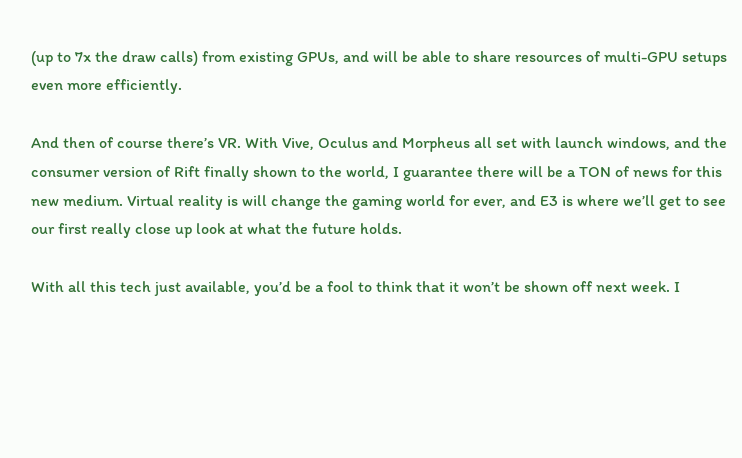(up to 7x the draw calls) from existing GPUs, and will be able to share resources of multi-GPU setups even more efficiently.

And then of course there’s VR. With Vive, Oculus and Morpheus all set with launch windows, and the consumer version of Rift finally shown to the world, I guarantee there will be a TON of news for this new medium. Virtual reality is will change the gaming world for ever, and E3 is where we’ll get to see our first really close up look at what the future holds.

With all this tech just available, you’d be a fool to think that it won’t be shown off next week. I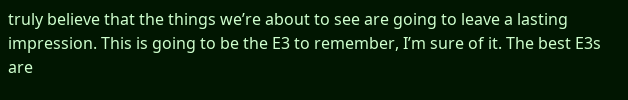truly believe that the things we’re about to see are going to leave a lasting impression. This is going to be the E3 to remember, I’m sure of it. The best E3s are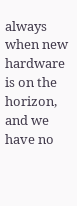always when new hardware is on the horizon, and we have no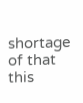shortage of that this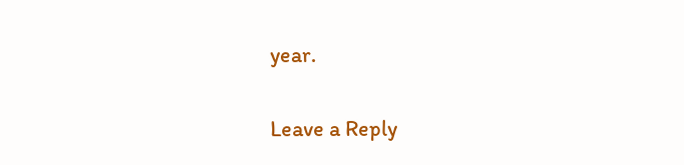year.

Leave a Reply